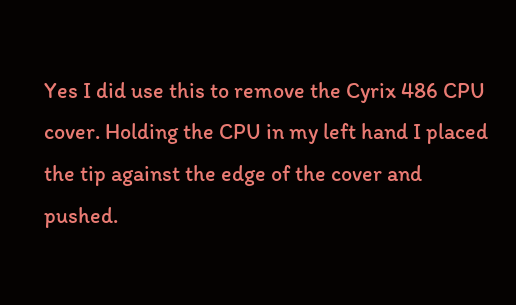Yes I did use this to remove the Cyrix 486 CPU cover. Holding the CPU in my left hand I placed the tip against the edge of the cover and pushed.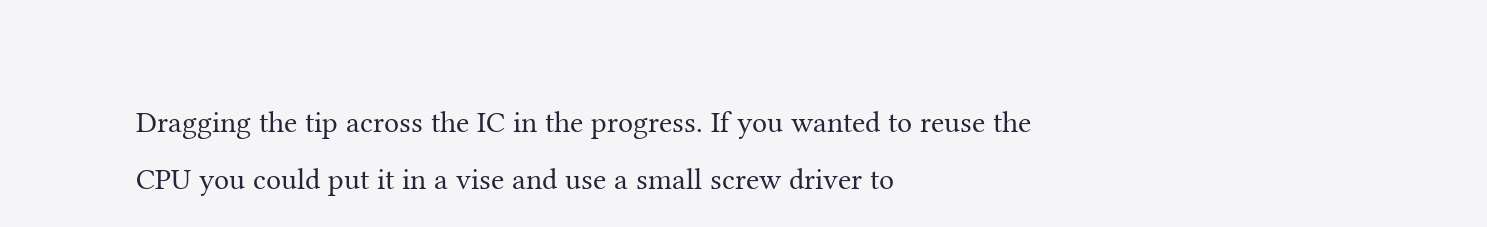Dragging the tip across the IC in the progress. If you wanted to reuse the CPU you could put it in a vise and use a small screw driver to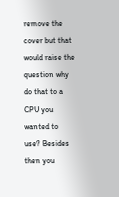remove the cover but that would raise the question why do that to a CPU you wanted to use? Besides then you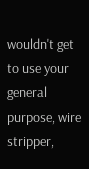wouldn't get to use your general purpose, wire stripper,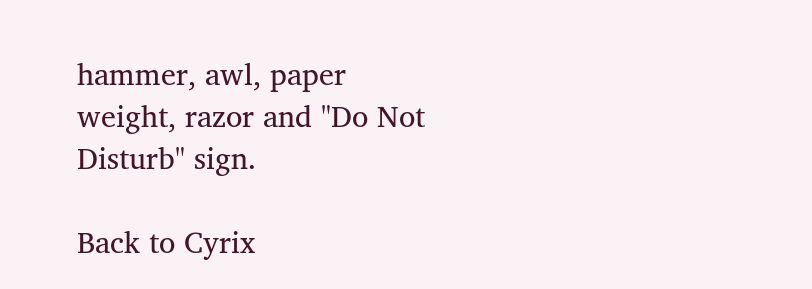hammer, awl, paper weight, razor and "Do Not Disturb" sign.

Back to Cyrix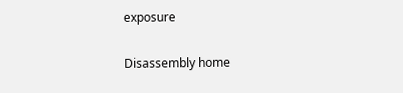exposure

Disassembly home